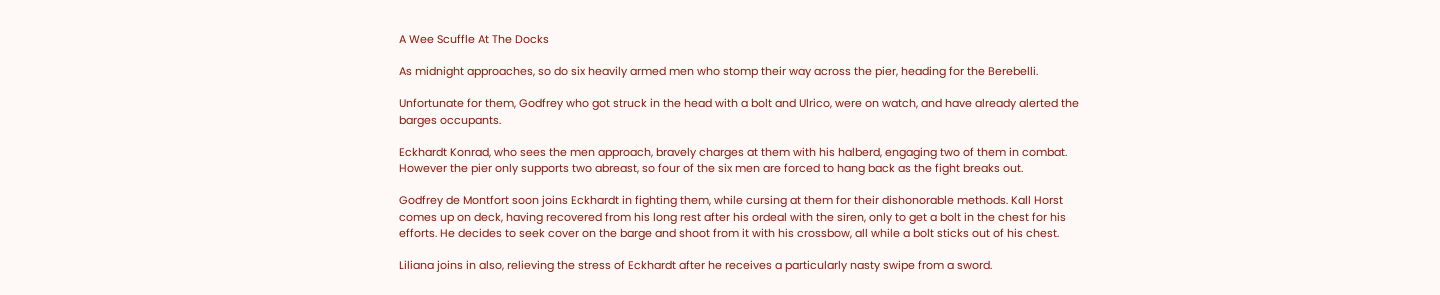A Wee Scuffle At The Docks

As midnight approaches, so do six heavily armed men who stomp their way across the pier, heading for the Berebelli.

Unfortunate for them, Godfrey who got struck in the head with a bolt and Ulrico, were on watch, and have already alerted the barges occupants.

Eckhardt Konrad, who sees the men approach, bravely charges at them with his halberd, engaging two of them in combat. However the pier only supports two abreast, so four of the six men are forced to hang back as the fight breaks out.

Godfrey de Montfort soon joins Eckhardt in fighting them, while cursing at them for their dishonorable methods. Kall Horst comes up on deck, having recovered from his long rest after his ordeal with the siren, only to get a bolt in the chest for his efforts. He decides to seek cover on the barge and shoot from it with his crossbow, all while a bolt sticks out of his chest.

Liliana joins in also, relieving the stress of Eckhardt after he receives a particularly nasty swipe from a sword.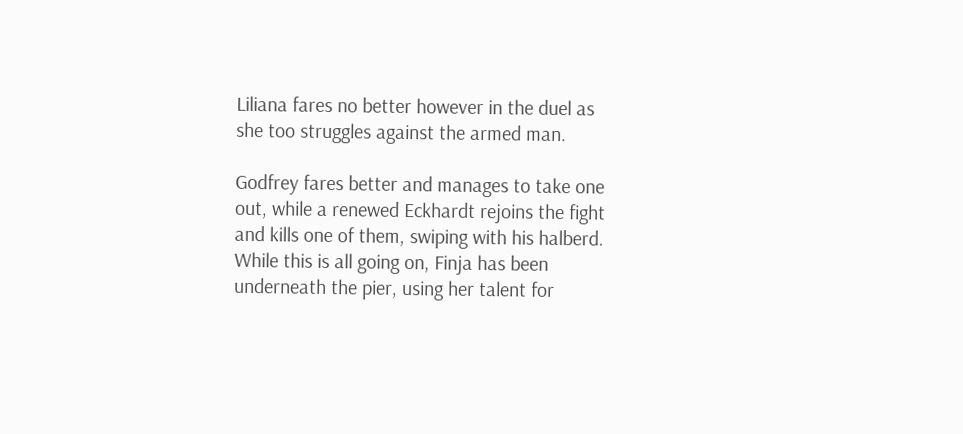Liliana fares no better however in the duel as she too struggles against the armed man.

Godfrey fares better and manages to take one out, while a renewed Eckhardt rejoins the fight and kills one of them, swiping with his halberd. While this is all going on, Finja has been underneath the pier, using her talent for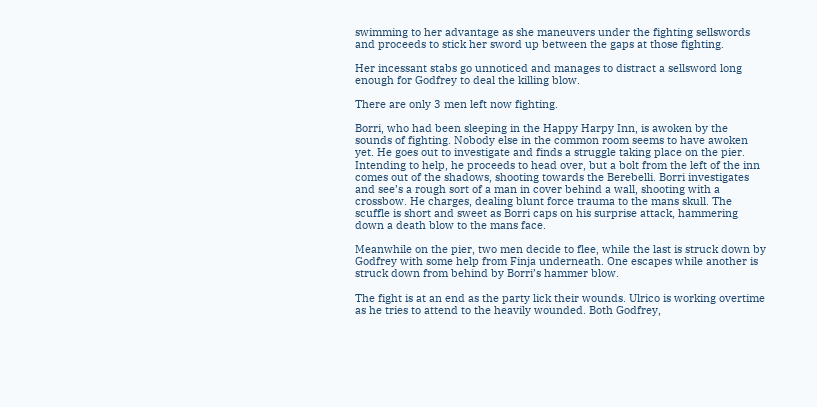swimming to her advantage as she maneuvers under the fighting sellswords and proceeds to stick her sword up between the gaps at those fighting.

Her incessant stabs go unnoticed and manages to distract a sellsword long enough for Godfrey to deal the killing blow.

There are only 3 men left now fighting.

Borri, who had been sleeping in the Happy Harpy Inn, is awoken by the sounds of fighting. Nobody else in the common room seems to have awoken yet. He goes out to investigate and finds a struggle taking place on the pier. Intending to help, he proceeds to head over, but a bolt from the left of the inn comes out of the shadows, shooting towards the Berebelli. Borri investigates and see’s a rough sort of a man in cover behind a wall, shooting with a crossbow. He charges, dealing blunt force trauma to the mans skull. The scuffle is short and sweet as Borri caps on his surprise attack, hammering down a death blow to the mans face.

Meanwhile on the pier, two men decide to flee, while the last is struck down by Godfrey with some help from Finja underneath. One escapes while another is struck down from behind by Borri’s hammer blow.

The fight is at an end as the party lick their wounds. Ulrico is working overtime as he tries to attend to the heavily wounded. Both Godfrey,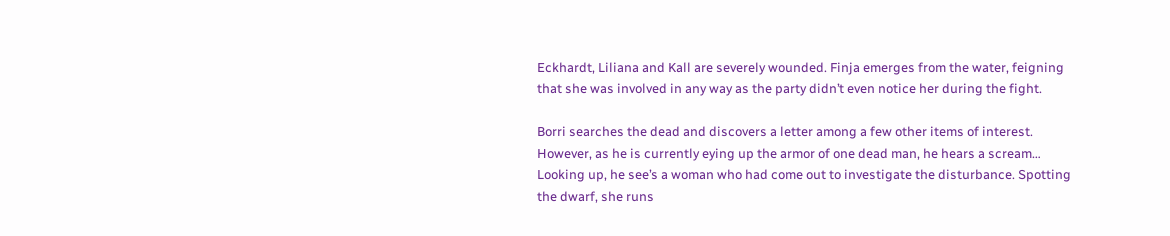Eckhardt, Liliana and Kall are severely wounded. Finja emerges from the water, feigning that she was involved in any way as the party didn’t even notice her during the fight.

Borri searches the dead and discovers a letter among a few other items of interest. However, as he is currently eying up the armor of one dead man, he hears a scream… Looking up, he see’s a woman who had come out to investigate the disturbance. Spotting the dwarf, she runs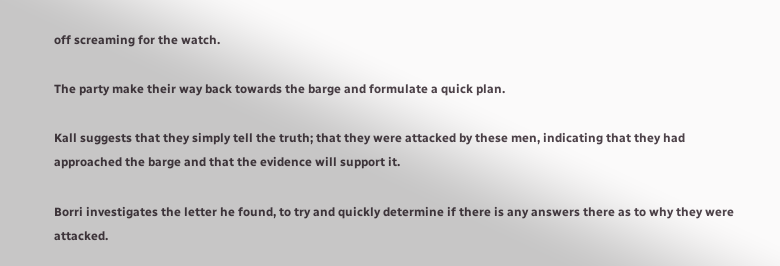off screaming for the watch.

The party make their way back towards the barge and formulate a quick plan.

Kall suggests that they simply tell the truth; that they were attacked by these men, indicating that they had approached the barge and that the evidence will support it.

Borri investigates the letter he found, to try and quickly determine if there is any answers there as to why they were attacked.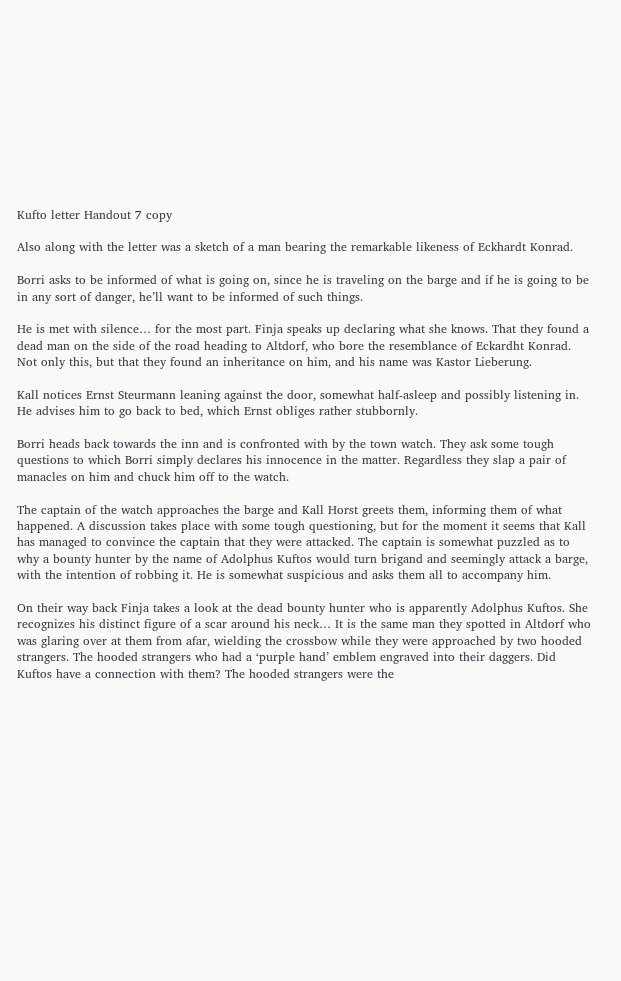Kufto letter Handout 7 copy

Also along with the letter was a sketch of a man bearing the remarkable likeness of Eckhardt Konrad.

Borri asks to be informed of what is going on, since he is traveling on the barge and if he is going to be in any sort of danger, he’ll want to be informed of such things.

He is met with silence… for the most part. Finja speaks up declaring what she knows. That they found a dead man on the side of the road heading to Altdorf, who bore the resemblance of Eckardht Konrad. Not only this, but that they found an inheritance on him, and his name was Kastor Lieberung.

Kall notices Ernst Steurmann leaning against the door, somewhat half-asleep and possibly listening in. He advises him to go back to bed, which Ernst obliges rather stubbornly.

Borri heads back towards the inn and is confronted with by the town watch. They ask some tough questions to which Borri simply declares his innocence in the matter. Regardless they slap a pair of manacles on him and chuck him off to the watch.

The captain of the watch approaches the barge and Kall Horst greets them, informing them of what happened. A discussion takes place with some tough questioning, but for the moment it seems that Kall has managed to convince the captain that they were attacked. The captain is somewhat puzzled as to why a bounty hunter by the name of Adolphus Kuftos would turn brigand and seemingly attack a barge, with the intention of robbing it. He is somewhat suspicious and asks them all to accompany him.

On their way back Finja takes a look at the dead bounty hunter who is apparently Adolphus Kuftos. She recognizes his distinct figure of a scar around his neck… It is the same man they spotted in Altdorf who was glaring over at them from afar, wielding the crossbow while they were approached by two hooded strangers. The hooded strangers who had a ‘purple hand’ emblem engraved into their daggers. Did Kuftos have a connection with them? The hooded strangers were the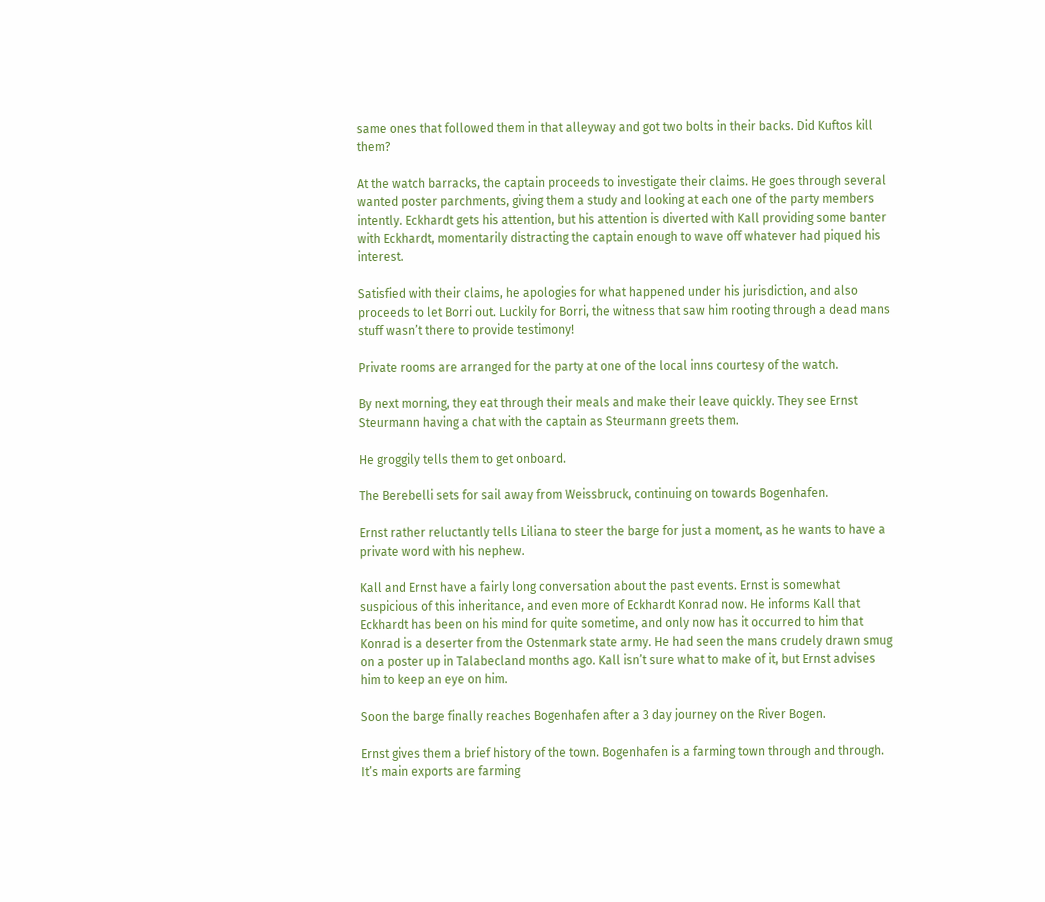same ones that followed them in that alleyway and got two bolts in their backs. Did Kuftos kill them?

At the watch barracks, the captain proceeds to investigate their claims. He goes through several wanted poster parchments, giving them a study and looking at each one of the party members intently. Eckhardt gets his attention, but his attention is diverted with Kall providing some banter with Eckhardt, momentarily distracting the captain enough to wave off whatever had piqued his interest.

Satisfied with their claims, he apologies for what happened under his jurisdiction, and also proceeds to let Borri out. Luckily for Borri, the witness that saw him rooting through a dead mans stuff wasn’t there to provide testimony!

Private rooms are arranged for the party at one of the local inns courtesy of the watch.

By next morning, they eat through their meals and make their leave quickly. They see Ernst Steurmann having a chat with the captain as Steurmann greets them.

He groggily tells them to get onboard.

The Berebelli sets for sail away from Weissbruck, continuing on towards Bogenhafen.

Ernst rather reluctantly tells Liliana to steer the barge for just a moment, as he wants to have a private word with his nephew.

Kall and Ernst have a fairly long conversation about the past events. Ernst is somewhat suspicious of this inheritance, and even more of Eckhardt Konrad now. He informs Kall that Eckhardt has been on his mind for quite sometime, and only now has it occurred to him that Konrad is a deserter from the Ostenmark state army. He had seen the mans crudely drawn smug on a poster up in Talabecland months ago. Kall isn’t sure what to make of it, but Ernst advises him to keep an eye on him.

Soon the barge finally reaches Bogenhafen after a 3 day journey on the River Bogen.

Ernst gives them a brief history of the town. Bogenhafen is a farming town through and through. It’s main exports are farming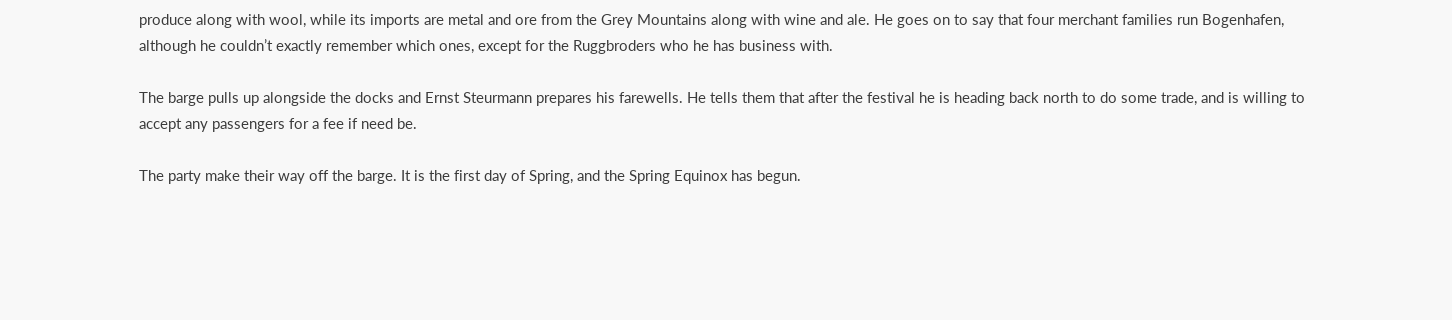produce along with wool, while its imports are metal and ore from the Grey Mountains along with wine and ale. He goes on to say that four merchant families run Bogenhafen, although he couldn’t exactly remember which ones, except for the Ruggbroders who he has business with.

The barge pulls up alongside the docks and Ernst Steurmann prepares his farewells. He tells them that after the festival he is heading back north to do some trade, and is willing to accept any passengers for a fee if need be.

The party make their way off the barge. It is the first day of Spring, and the Spring Equinox has begun.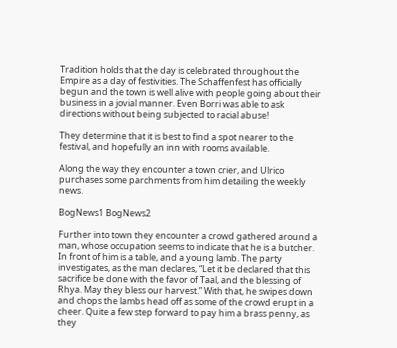Tradition holds that the day is celebrated throughout the Empire as a day of festivities. The Schaffenfest has officially begun and the town is well alive with people going about their business in a jovial manner. Even Borri was able to ask directions without being subjected to racial abuse!

They determine that it is best to find a spot nearer to the festival, and hopefully an inn with rooms available.

Along the way they encounter a town crier, and Ulrico purchases some parchments from him detailing the weekly news.

BogNews1 BogNews2

Further into town they encounter a crowd gathered around a man, whose occupation seems to indicate that he is a butcher. In front of him is a table, and a young lamb. The party investigates, as the man declares, “Let it be declared that this sacrifice be done with the favor of Taal, and the blessing of Rhya. May they bless our harvest.” With that, he swipes down and chops the lambs head off as some of the crowd erupt in a cheer. Quite a few step forward to pay him a brass penny, as they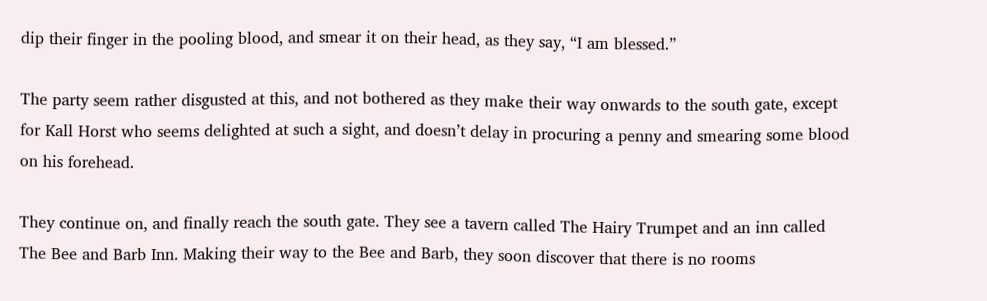dip their finger in the pooling blood, and smear it on their head, as they say, “I am blessed.”

The party seem rather disgusted at this, and not bothered as they make their way onwards to the south gate, except for Kall Horst who seems delighted at such a sight, and doesn’t delay in procuring a penny and smearing some blood on his forehead.

They continue on, and finally reach the south gate. They see a tavern called The Hairy Trumpet and an inn called The Bee and Barb Inn. Making their way to the Bee and Barb, they soon discover that there is no rooms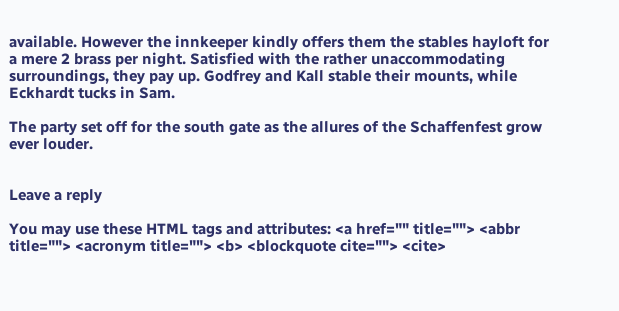available. However the innkeeper kindly offers them the stables hayloft for a mere 2 brass per night. Satisfied with the rather unaccommodating surroundings, they pay up. Godfrey and Kall stable their mounts, while Eckhardt tucks in Sam.

The party set off for the south gate as the allures of the Schaffenfest grow ever louder.


Leave a reply

You may use these HTML tags and attributes: <a href="" title=""> <abbr title=""> <acronym title=""> <b> <blockquote cite=""> <cite>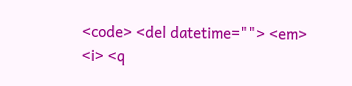<code> <del datetime=""> <em> <i> <q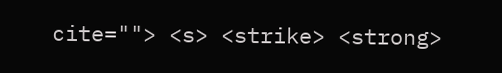cite=""> <s> <strike> <strong>